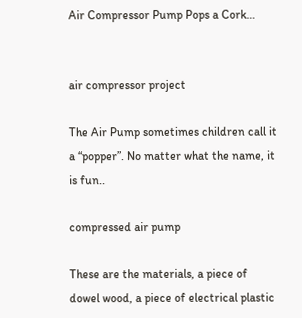Air Compressor Pump Pops a Cork…


air compressor project

The Air Pump sometimes children call it a “popper”. No matter what the name, it is fun..

compressed air pump

These are the materials, a piece of dowel wood, a piece of electrical plastic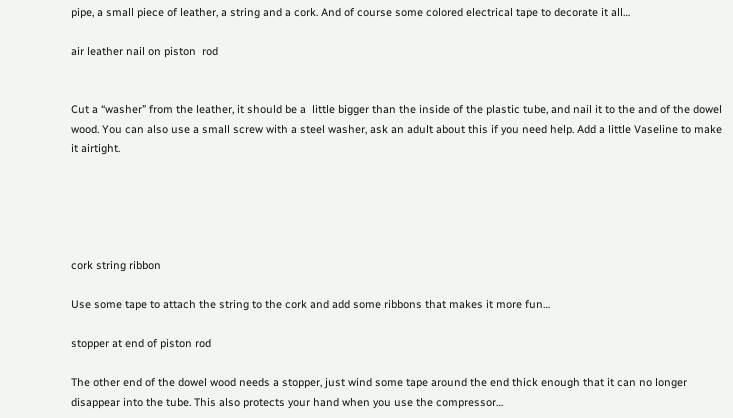pipe, a small piece of leather, a string and a cork. And of course some colored electrical tape to decorate it all…

air leather nail on piston  rod


Cut a “washer” from the leather, it should be a  little bigger than the inside of the plastic tube, and nail it to the and of the dowel wood. You can also use a small screw with a steel washer, ask an adult about this if you need help. Add a little Vaseline to make it airtight.





cork string ribbon

Use some tape to attach the string to the cork and add some ribbons that makes it more fun…

stopper at end of piston rod

The other end of the dowel wood needs a stopper, just wind some tape around the end thick enough that it can no longer disappear into the tube. This also protects your hand when you use the compressor…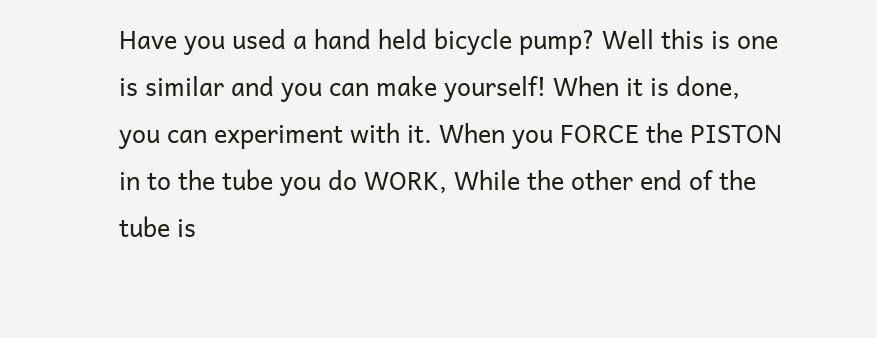Have you used a hand held bicycle pump? Well this is one is similar and you can make yourself! When it is done, you can experiment with it. When you FORCE the PISTON in to the tube you do WORK, While the other end of the tube is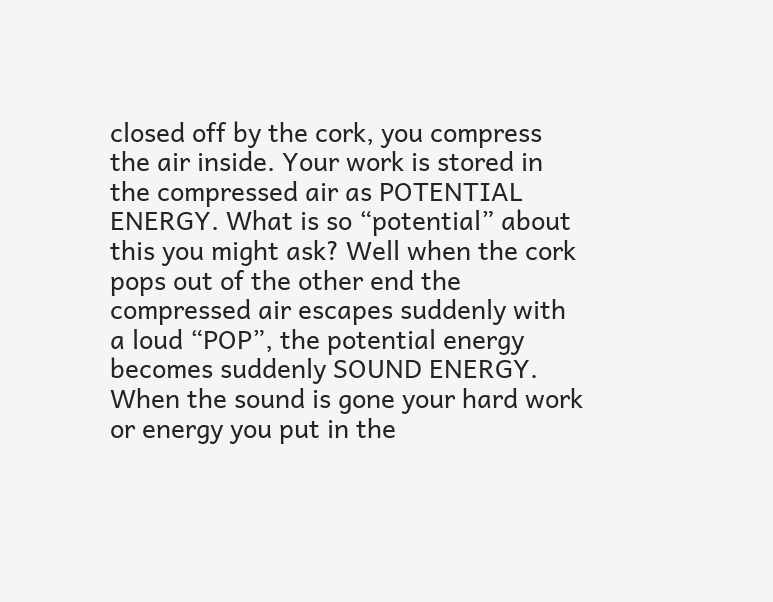closed off by the cork, you compress the air inside. Your work is stored in the compressed air as POTENTIAL ENERGY. What is so “potential” about this you might ask? Well when the cork pops out of the other end the compressed air escapes suddenly with a loud “POP”, the potential energy becomes suddenly SOUND ENERGY. When the sound is gone your hard work or energy you put in the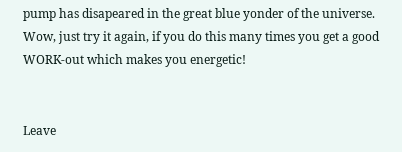pump has disapeared in the great blue yonder of the universe. Wow, just try it again, if you do this many times you get a good WORK-out which makes you energetic!


Leave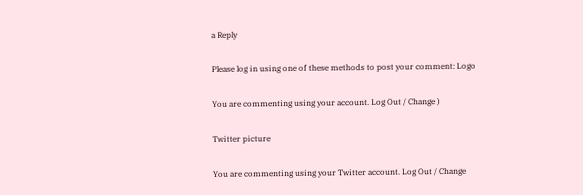a Reply

Please log in using one of these methods to post your comment: Logo

You are commenting using your account. Log Out / Change )

Twitter picture

You are commenting using your Twitter account. Log Out / Change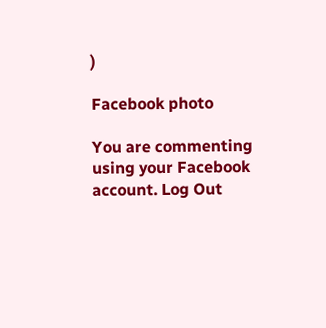)

Facebook photo

You are commenting using your Facebook account. Log Out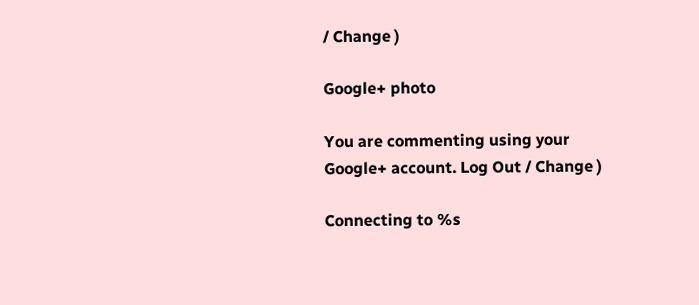/ Change )

Google+ photo

You are commenting using your Google+ account. Log Out / Change )

Connecting to %s